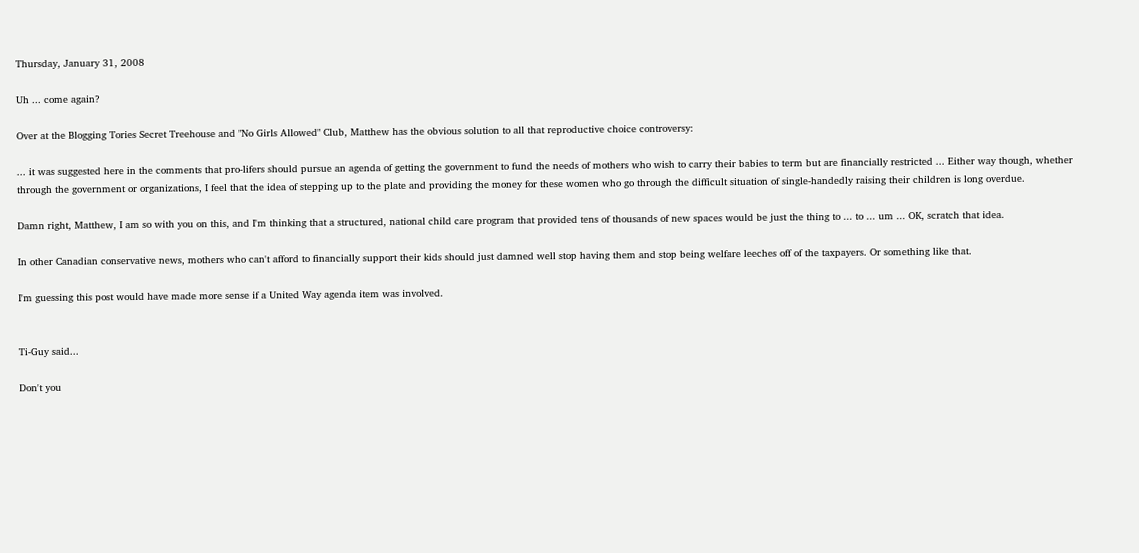Thursday, January 31, 2008

Uh ... come again?

Over at the Blogging Tories Secret Treehouse and "No Girls Allowed" Club, Matthew has the obvious solution to all that reproductive choice controversy:

... it was suggested here in the comments that pro-lifers should pursue an agenda of getting the government to fund the needs of mothers who wish to carry their babies to term but are financially restricted ... Either way though, whether through the government or organizations, I feel that the idea of stepping up to the plate and providing the money for these women who go through the difficult situation of single-handedly raising their children is long overdue.

Damn right, Matthew, I am so with you on this, and I'm thinking that a structured, national child care program that provided tens of thousands of new spaces would be just the thing to ... to ... um ... OK, scratch that idea.

In other Canadian conservative news, mothers who can't afford to financially support their kids should just damned well stop having them and stop being welfare leeches off of the taxpayers. Or something like that.

I'm guessing this post would have made more sense if a United Way agenda item was involved.


Ti-Guy said...

Don't you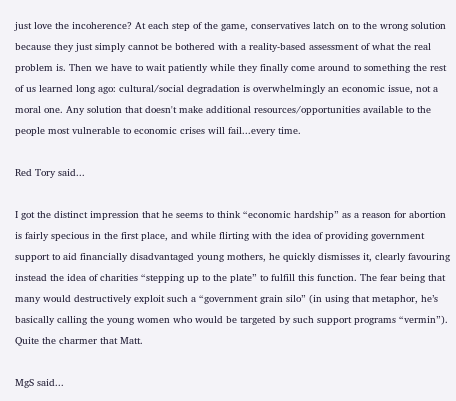just love the incoherence? At each step of the game, conservatives latch on to the wrong solution because they just simply cannot be bothered with a reality-based assessment of what the real problem is. Then we have to wait patiently while they finally come around to something the rest of us learned long ago: cultural/social degradation is overwhelmingly an economic issue, not a moral one. Any solution that doesn't make additional resources/opportunities available to the people most vulnerable to economic crises will fail...every time.

Red Tory said...

I got the distinct impression that he seems to think “economic hardship” as a reason for abortion is fairly specious in the first place, and while flirting with the idea of providing government support to aid financially disadvantaged young mothers, he quickly dismisses it, clearly favouring instead the idea of charities “stepping up to the plate” to fulfill this function. The fear being that many would destructively exploit such a “government grain silo” (in using that metaphor, he’s basically calling the young women who would be targeted by such support programs “vermin”). Quite the charmer that Matt.

MgS said...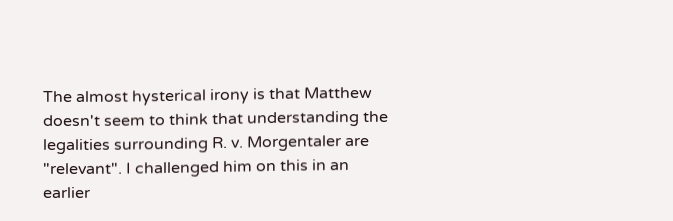The almost hysterical irony is that Matthew doesn't seem to think that understanding the legalities surrounding R. v. Morgentaler are "relevant". I challenged him on this in an earlier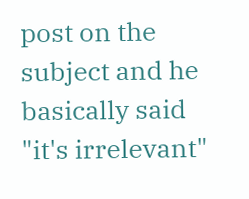post on the subject and he basically said "it's irrelevant"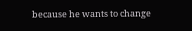because he wants to change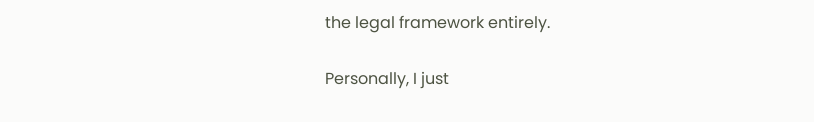the legal framework entirely.

Personally, I just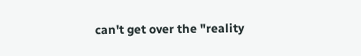can't get over the "reality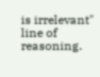is irrelevant" line of reasoning.